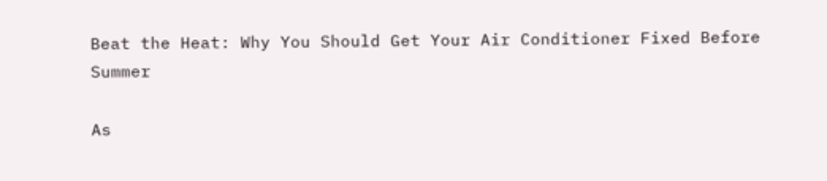Beat the Heat: Why You Should Get Your Air Conditioner Fixed Before Summer

As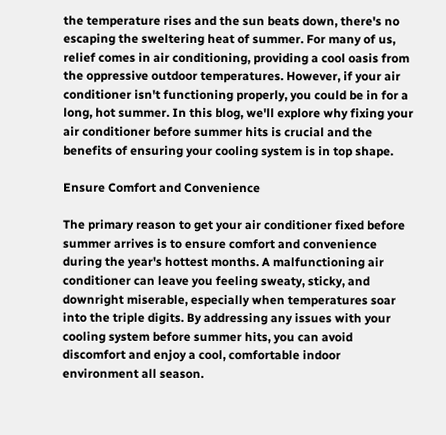the temperature rises and the sun beats down, there's no escaping the sweltering heat of summer. For many of us, relief comes in air conditioning, providing a cool oasis from the oppressive outdoor temperatures. However, if your air conditioner isn't functioning properly, you could be in for a long, hot summer. In this blog, we'll explore why fixing your air conditioner before summer hits is crucial and the benefits of ensuring your cooling system is in top shape.

Ensure Comfort and Convenience

The primary reason to get your air conditioner fixed before summer arrives is to ensure comfort and convenience during the year's hottest months. A malfunctioning air conditioner can leave you feeling sweaty, sticky, and downright miserable, especially when temperatures soar into the triple digits. By addressing any issues with your cooling system before summer hits, you can avoid discomfort and enjoy a cool, comfortable indoor environment all season.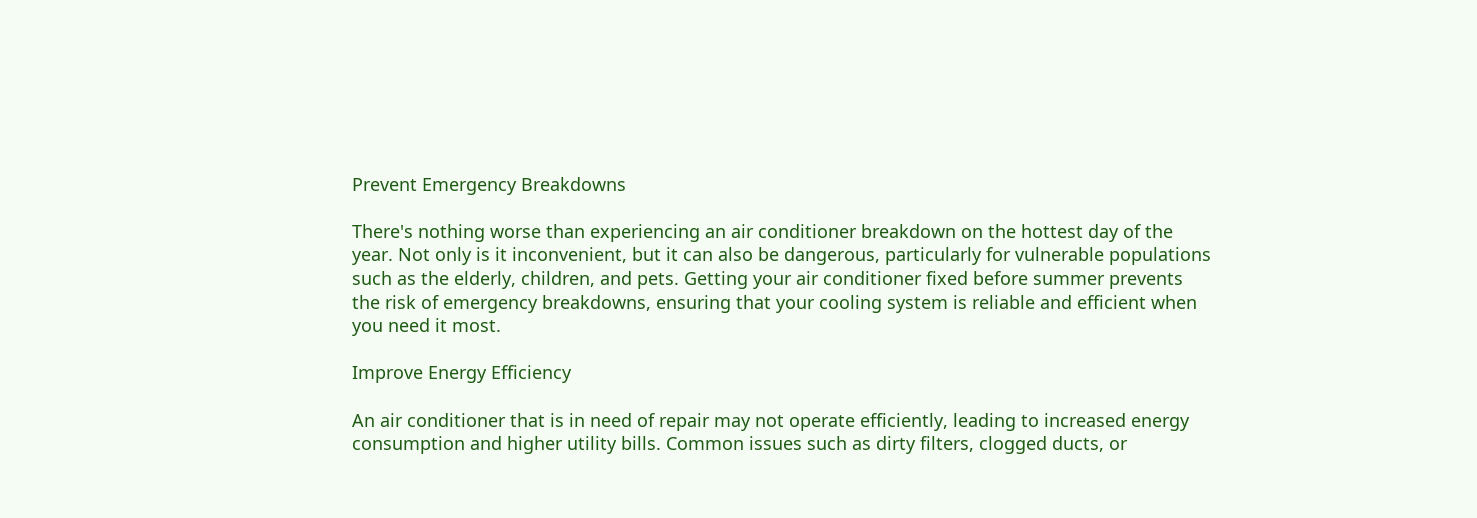Prevent Emergency Breakdowns

There's nothing worse than experiencing an air conditioner breakdown on the hottest day of the year. Not only is it inconvenient, but it can also be dangerous, particularly for vulnerable populations such as the elderly, children, and pets. Getting your air conditioner fixed before summer prevents the risk of emergency breakdowns, ensuring that your cooling system is reliable and efficient when you need it most.

Improve Energy Efficiency

An air conditioner that is in need of repair may not operate efficiently, leading to increased energy consumption and higher utility bills. Common issues such as dirty filters, clogged ducts, or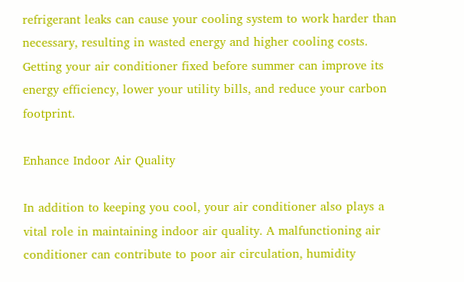refrigerant leaks can cause your cooling system to work harder than necessary, resulting in wasted energy and higher cooling costs. Getting your air conditioner fixed before summer can improve its energy efficiency, lower your utility bills, and reduce your carbon footprint.

Enhance Indoor Air Quality

In addition to keeping you cool, your air conditioner also plays a vital role in maintaining indoor air quality. A malfunctioning air conditioner can contribute to poor air circulation, humidity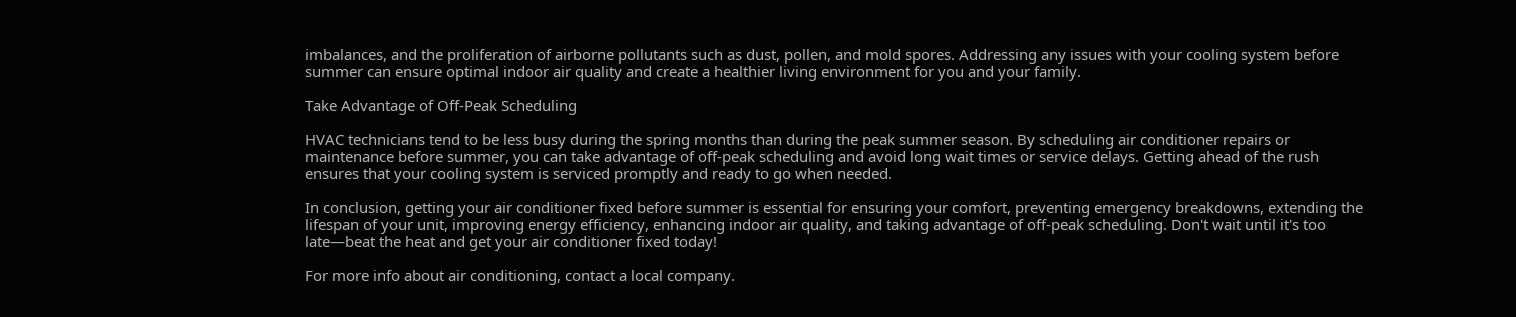imbalances, and the proliferation of airborne pollutants such as dust, pollen, and mold spores. Addressing any issues with your cooling system before summer can ensure optimal indoor air quality and create a healthier living environment for you and your family.

Take Advantage of Off-Peak Scheduling

HVAC technicians tend to be less busy during the spring months than during the peak summer season. By scheduling air conditioner repairs or maintenance before summer, you can take advantage of off-peak scheduling and avoid long wait times or service delays. Getting ahead of the rush ensures that your cooling system is serviced promptly and ready to go when needed.

In conclusion, getting your air conditioner fixed before summer is essential for ensuring your comfort, preventing emergency breakdowns, extending the lifespan of your unit, improving energy efficiency, enhancing indoor air quality, and taking advantage of off-peak scheduling. Don't wait until it's too late—beat the heat and get your air conditioner fixed today!

For more info about air conditioning, contact a local company.